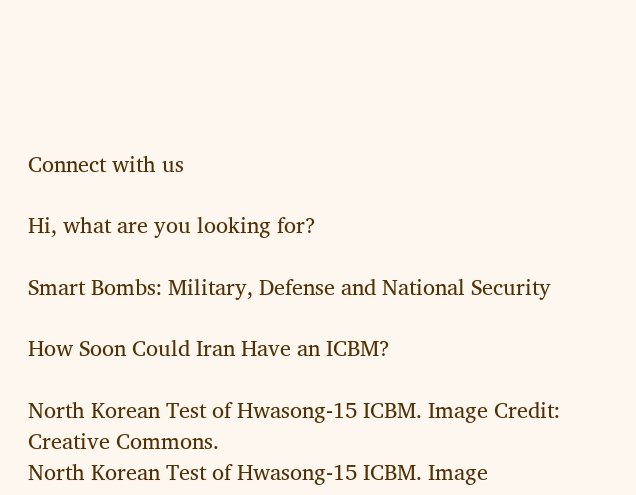Connect with us

Hi, what are you looking for?

Smart Bombs: Military, Defense and National Security

How Soon Could Iran Have an ICBM?

North Korean Test of Hwasong-15 ICBM. Image Credit: Creative Commons.
North Korean Test of Hwasong-15 ICBM. Image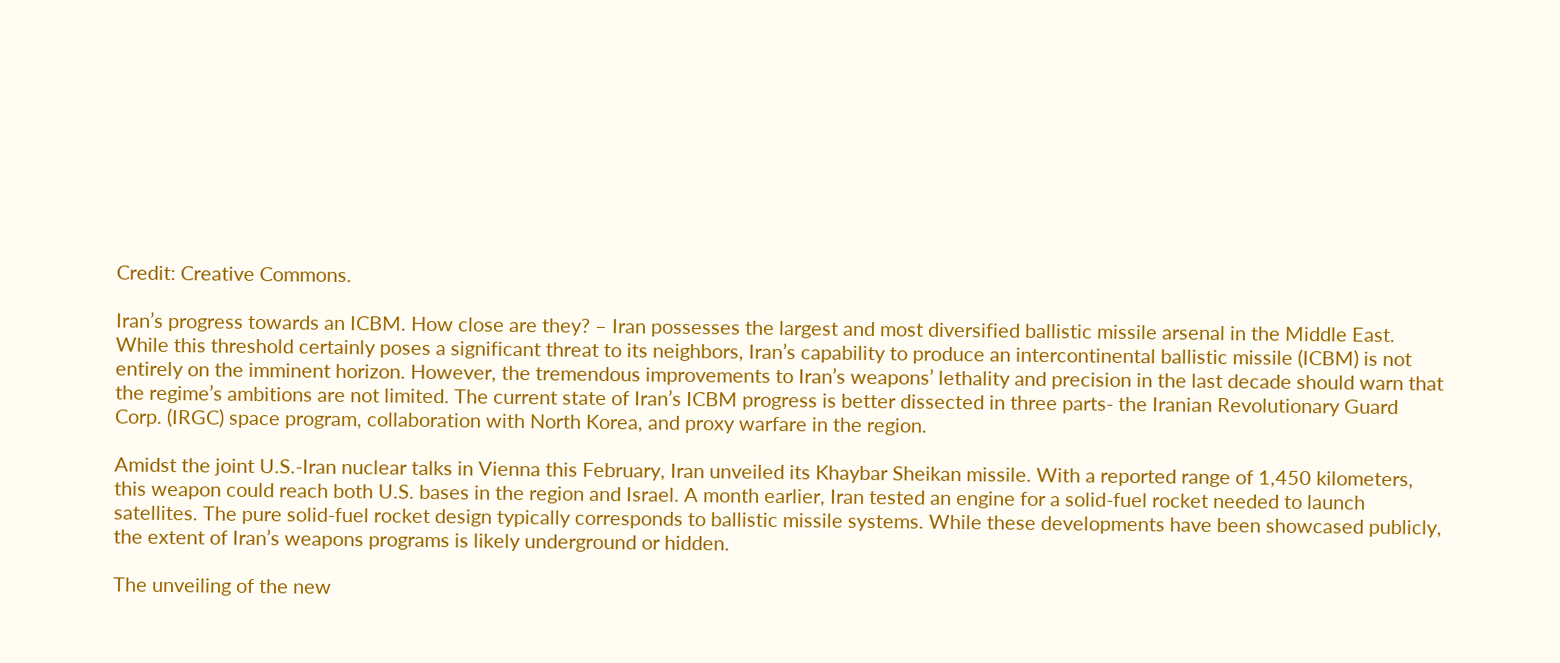Credit: Creative Commons.

Iran’s progress towards an ICBM. How close are they? – Iran possesses the largest and most diversified ballistic missile arsenal in the Middle East. While this threshold certainly poses a significant threat to its neighbors, Iran’s capability to produce an intercontinental ballistic missile (ICBM) is not entirely on the imminent horizon. However, the tremendous improvements to Iran’s weapons’ lethality and precision in the last decade should warn that the regime’s ambitions are not limited. The current state of Iran’s ICBM progress is better dissected in three parts- the Iranian Revolutionary Guard Corp. (IRGC) space program, collaboration with North Korea, and proxy warfare in the region.

Amidst the joint U.S.-Iran nuclear talks in Vienna this February, Iran unveiled its Khaybar Sheikan missile. With a reported range of 1,450 kilometers, this weapon could reach both U.S. bases in the region and Israel. A month earlier, Iran tested an engine for a solid-fuel rocket needed to launch satellites. The pure solid-fuel rocket design typically corresponds to ballistic missile systems. While these developments have been showcased publicly, the extent of Iran’s weapons programs is likely underground or hidden.

The unveiling of the new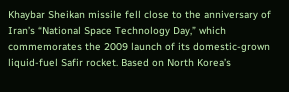Khaybar Sheikan missile fell close to the anniversary of Iran’s “National Space Technology Day,” which commemorates the 2009 launch of its domestic-grown liquid-fuel Safir rocket. Based on North Korea’s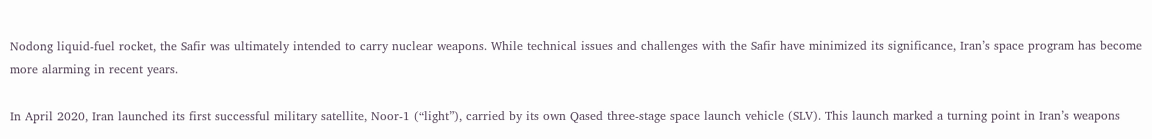Nodong liquid-fuel rocket, the Safir was ultimately intended to carry nuclear weapons. While technical issues and challenges with the Safir have minimized its significance, Iran’s space program has become more alarming in recent years.

In April 2020, Iran launched its first successful military satellite, Noor-1 (“light”), carried by its own Qased three-stage space launch vehicle (SLV). This launch marked a turning point in Iran’s weapons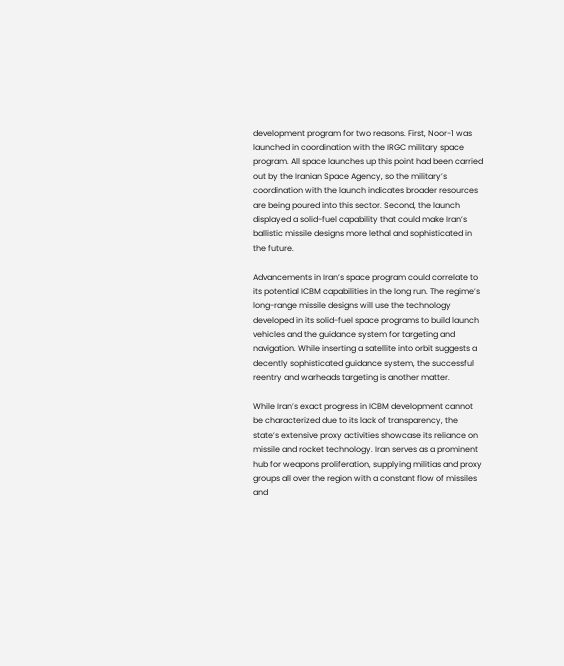development program for two reasons. First, Noor-1 was launched in coordination with the IRGC military space program. All space launches up this point had been carried out by the Iranian Space Agency, so the military’s coordination with the launch indicates broader resources are being poured into this sector. Second, the launch displayed a solid-fuel capability that could make Iran’s ballistic missile designs more lethal and sophisticated in the future.

Advancements in Iran’s space program could correlate to its potential ICBM capabilities in the long run. The regime’s long-range missile designs will use the technology developed in its solid-fuel space programs to build launch vehicles and the guidance system for targeting and navigation. While inserting a satellite into orbit suggests a decently sophisticated guidance system, the successful reentry and warheads targeting is another matter.

While Iran’s exact progress in ICBM development cannot be characterized due to its lack of transparency, the state’s extensive proxy activities showcase its reliance on missile and rocket technology. Iran serves as a prominent hub for weapons proliferation, supplying militias and proxy groups all over the region with a constant flow of missiles and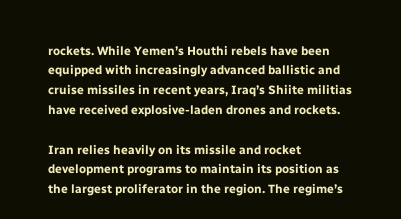rockets. While Yemen’s Houthi rebels have been equipped with increasingly advanced ballistic and cruise missiles in recent years, Iraq’s Shiite militias have received explosive-laden drones and rockets.

Iran relies heavily on its missile and rocket development programs to maintain its position as the largest proliferator in the region. The regime’s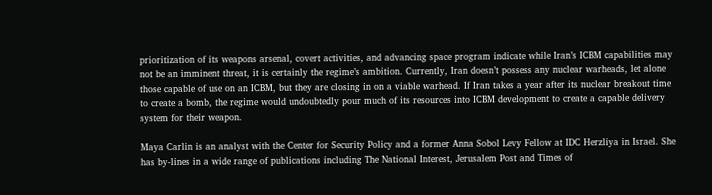prioritization of its weapons arsenal, covert activities, and advancing space program indicate while Iran’s ICBM capabilities may not be an imminent threat, it is certainly the regime’s ambition. Currently, Iran doesn’t possess any nuclear warheads, let alone those capable of use on an ICBM, but they are closing in on a viable warhead. If Iran takes a year after its nuclear breakout time to create a bomb, the regime would undoubtedly pour much of its resources into ICBM development to create a capable delivery system for their weapon.

Maya Carlin is an analyst with the Center for Security Policy and a former Anna Sobol Levy Fellow at IDC Herzliya in Israel. She has by-lines in a wide range of publications including The National Interest, Jerusalem Post and Times of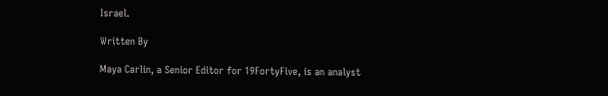Israel.

Written By

Maya Carlin, a Senior Editor for 19FortyFive, is an analyst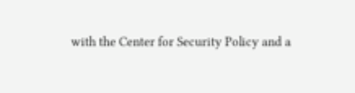with the Center for Security Policy and a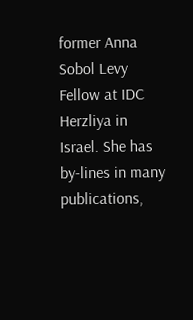former Anna Sobol Levy Fellow at IDC Herzliya in Israel. She has by-lines in many publications,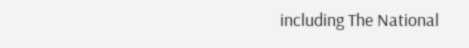including The National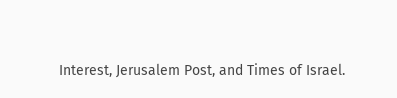Interest, Jerusalem Post, and Times of Israel.